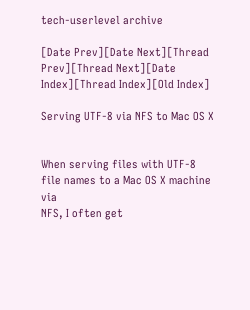tech-userlevel archive

[Date Prev][Date Next][Thread Prev][Thread Next][Date Index][Thread Index][Old Index]

Serving UTF-8 via NFS to Mac OS X


When serving files with UTF-8 file names to a Mac OS X machine via
NFS, I often get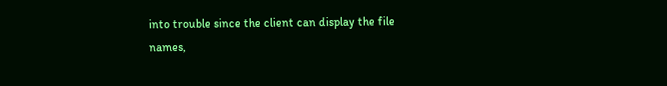into trouble since the client can display the file
names,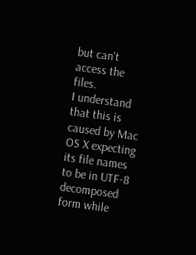but can't access the files.
I understand that this is caused by Mac OS X expecting its file names
to be in UTF-8 decomposed form while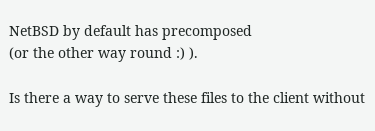NetBSD by default has precomposed
(or the other way round :) ).

Is there a way to serve these files to the client without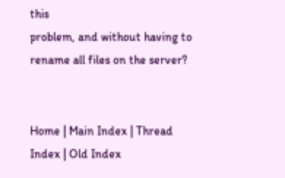this
problem, and without having to rename all files on the server?


Home | Main Index | Thread Index | Old Index